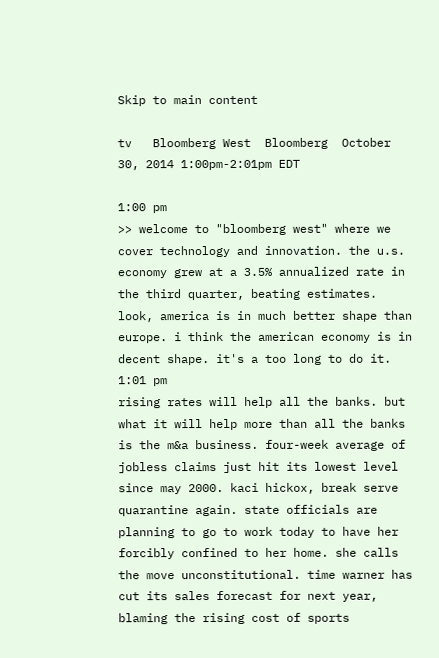Skip to main content

tv   Bloomberg West  Bloomberg  October 30, 2014 1:00pm-2:01pm EDT

1:00 pm
>> welcome to "bloomberg west" where we cover technology and innovation. the u.s. economy grew at a 3.5% annualized rate in the third quarter, beating estimates. look, america is in much better shape than europe. i think the american economy is in decent shape. it's a too long to do it.
1:01 pm
rising rates will help all the banks. but what it will help more than all the banks is the m&a business. four-week average of jobless claims just hit its lowest level since may 2000. kaci hickox, break serve quarantine again. state officials are planning to go to work today to have her forcibly confined to her home. she calls the move unconstitutional. time warner has cut its sales forecast for next year, blaming the rising cost of sports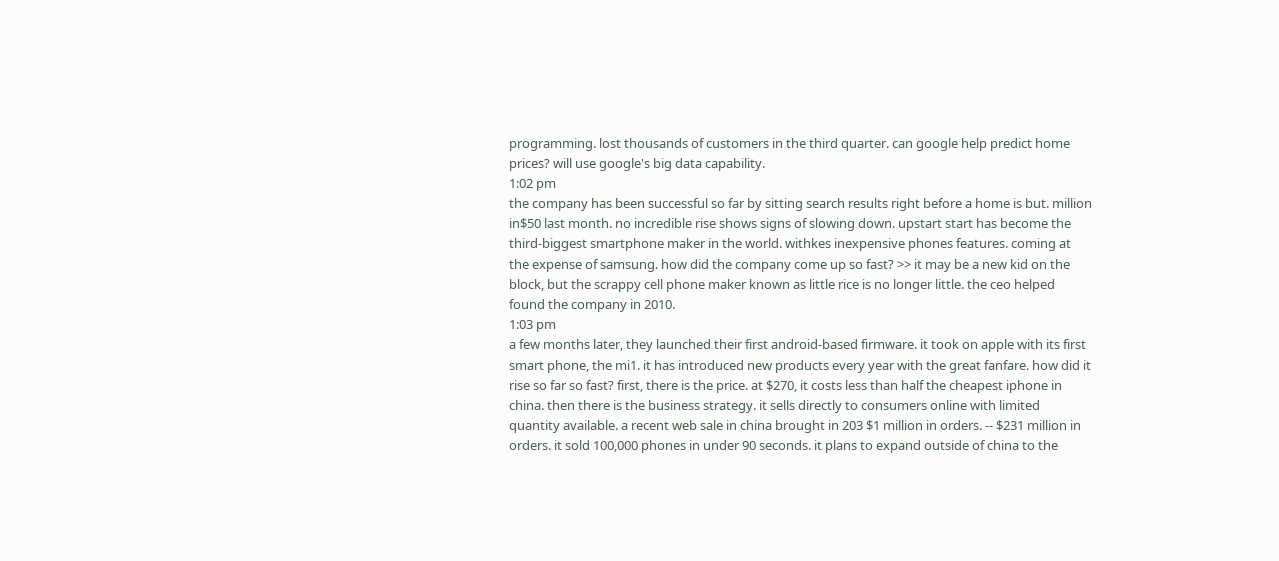programming. lost thousands of customers in the third quarter. can google help predict home prices? will use google's big data capability.
1:02 pm
the company has been successful so far by sitting search results right before a home is but. million in$50 last month. no incredible rise shows signs of slowing down. upstart start has become the third-biggest smartphone maker in the world. withkes inexpensive phones features. coming at the expense of samsung. how did the company come up so fast? >> it may be a new kid on the block, but the scrappy cell phone maker known as little rice is no longer little. the ceo helped found the company in 2010.
1:03 pm
a few months later, they launched their first android-based firmware. it took on apple with its first smart phone, the mi1. it has introduced new products every year with the great fanfare. how did it rise so far so fast? first, there is the price. at $270, it costs less than half the cheapest iphone in china. then there is the business strategy. it sells directly to consumers online with limited quantity available. a recent web sale in china brought in 203 $1 million in orders. -- $231 million in orders. it sold 100,000 phones in under 90 seconds. it plans to expand outside of china to the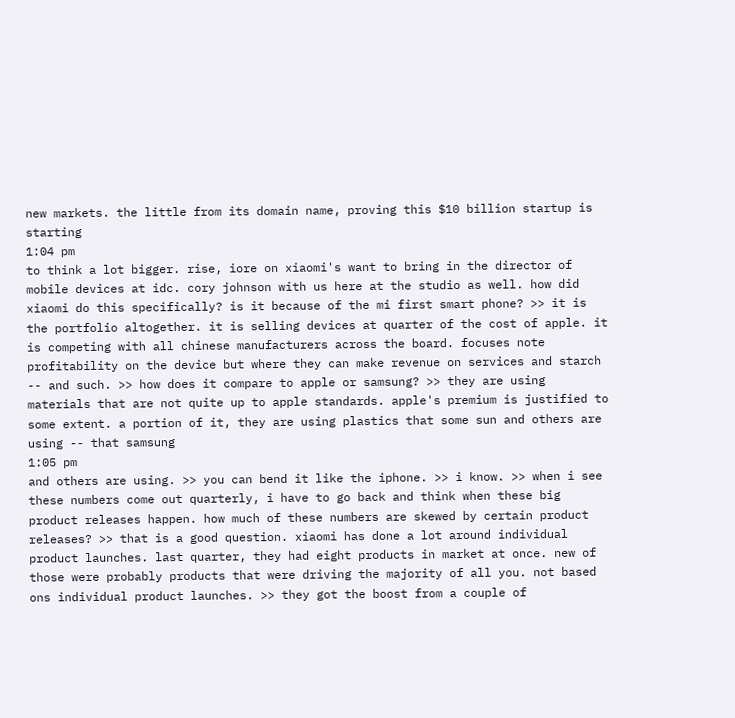new markets. the little from its domain name, proving this $10 billion startup is starting
1:04 pm
to think a lot bigger. rise, iore on xiaomi's want to bring in the director of mobile devices at idc. cory johnson with us here at the studio as well. how did xiaomi do this specifically? is it because of the mi first smart phone? >> it is the portfolio altogether. it is selling devices at quarter of the cost of apple. it is competing with all chinese manufacturers across the board. focuses note profitability on the device but where they can make revenue on services and starch -- and such. >> how does it compare to apple or samsung? >> they are using materials that are not quite up to apple standards. apple's premium is justified to some extent. a portion of it, they are using plastics that some sun and others are using -- that samsung
1:05 pm
and others are using. >> you can bend it like the iphone. >> i know. >> when i see these numbers come out quarterly, i have to go back and think when these big product releases happen. how much of these numbers are skewed by certain product releases? >> that is a good question. xiaomi has done a lot around individual product launches. last quarter, they had eight products in market at once. new of those were probably products that were driving the majority of all you. not based ons individual product launches. >> they got the boost from a couple of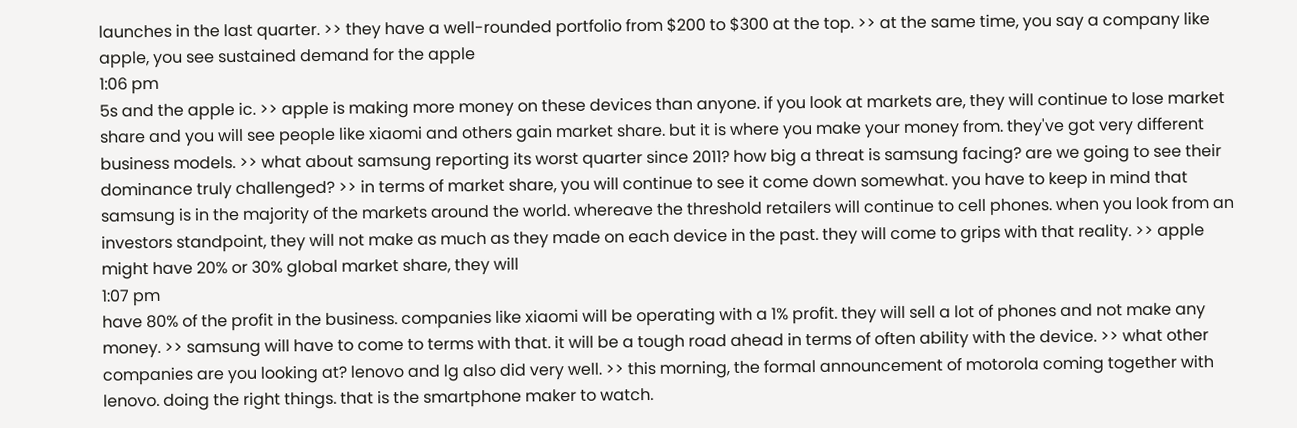launches in the last quarter. >> they have a well-rounded portfolio from $200 to $300 at the top. >> at the same time, you say a company like apple, you see sustained demand for the apple
1:06 pm
5s and the apple ic. >> apple is making more money on these devices than anyone. if you look at markets are, they will continue to lose market share and you will see people like xiaomi and others gain market share. but it is where you make your money from. they've got very different business models. >> what about samsung reporting its worst quarter since 2011? how big a threat is samsung facing? are we going to see their dominance truly challenged? >> in terms of market share, you will continue to see it come down somewhat. you have to keep in mind that samsung is in the majority of the markets around the world. whereave the threshold retailers will continue to cell phones. when you look from an investors standpoint, they will not make as much as they made on each device in the past. they will come to grips with that reality. >> apple might have 20% or 30% global market share, they will
1:07 pm
have 80% of the profit in the business. companies like xiaomi will be operating with a 1% profit. they will sell a lot of phones and not make any money. >> samsung will have to come to terms with that. it will be a tough road ahead in terms of often ability with the device. >> what other companies are you looking at? lenovo and lg also did very well. >> this morning, the formal announcement of motorola coming together with lenovo. doing the right things. that is the smartphone maker to watch.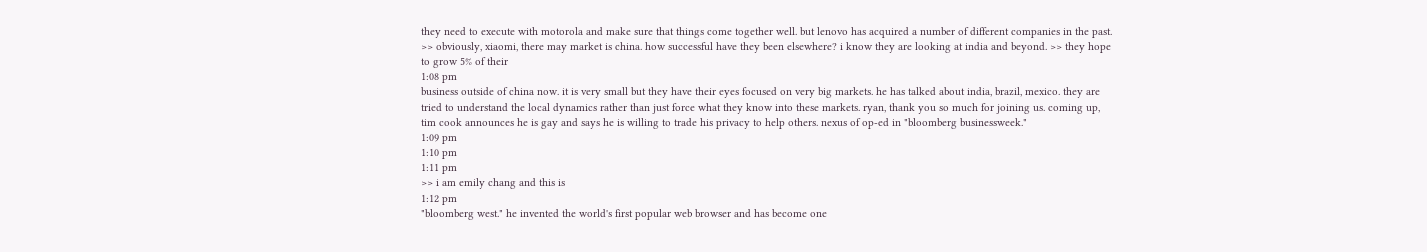they need to execute with motorola and make sure that things come together well. but lenovo has acquired a number of different companies in the past. >> obviously, xiaomi, there may market is china. how successful have they been elsewhere? i know they are looking at india and beyond. >> they hope to grow 5% of their
1:08 pm
business outside of china now. it is very small but they have their eyes focused on very big markets. he has talked about india, brazil, mexico. they are tried to understand the local dynamics rather than just force what they know into these markets. ryan, thank you so much for joining us. coming up, tim cook announces he is gay and says he is willing to trade his privacy to help others. nexus of op-ed in "bloomberg businessweek."
1:09 pm
1:10 pm
1:11 pm
>> i am emily chang and this is
1:12 pm
"bloomberg west." he invented the world's first popular web browser and has become one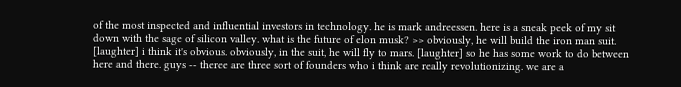of the most inspected and influential investors in technology. he is mark andreessen. here is a sneak peek of my sit down with the sage of silicon valley. what is the future of elon musk? >> obviously, he will build the iron man suit. [laughter] i think it's obvious. obviously, in the suit, he will fly to mars. [laughter] so he has some work to do between here and there. guys -- theree are three sort of founders who i think are really revolutionizing. we are a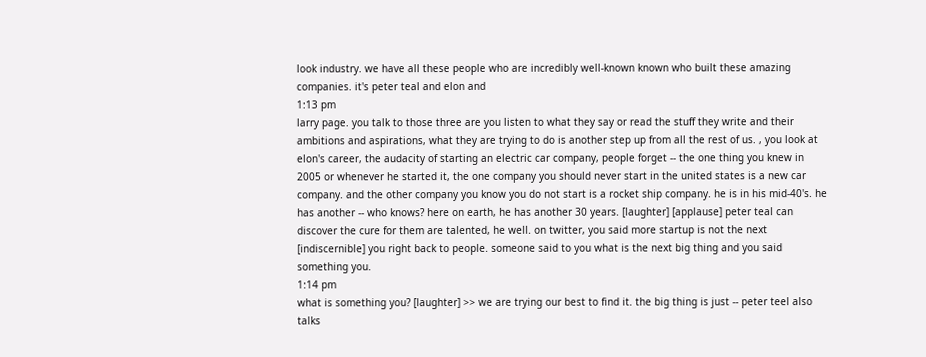look industry. we have all these people who are incredibly well-known known who built these amazing companies. it's peter teal and elon and
1:13 pm
larry page. you talk to those three are you listen to what they say or read the stuff they write and their ambitions and aspirations, what they are trying to do is another step up from all the rest of us. , you look at elon's career, the audacity of starting an electric car company, people forget -- the one thing you knew in 2005 or whenever he started it, the one company you should never start in the united states is a new car company. and the other company you know you do not start is a rocket ship company. he is in his mid-40's. he has another -- who knows? here on earth, he has another 30 years. [laughter] [applause] peter teal can discover the cure for them are talented, he well. on twitter, you said more startup is not the next [indiscernible] you right back to people. someone said to you what is the next big thing and you said something you.
1:14 pm
what is something you? [laughter] >> we are trying our best to find it. the big thing is just -- peter teel also talks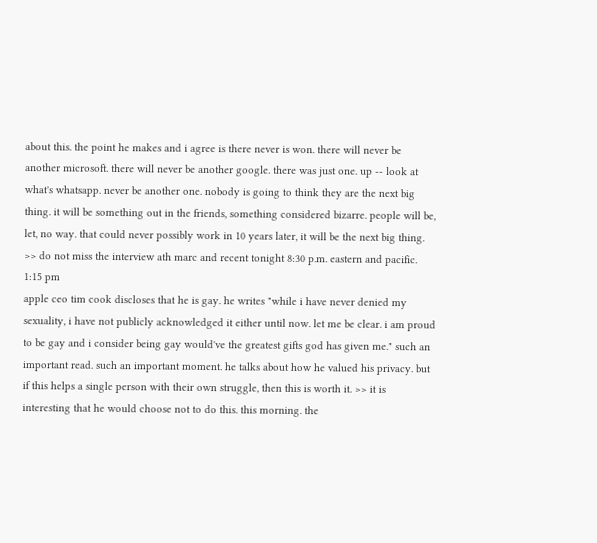about this. the point he makes and i agree is there never is won. there will never be another microsoft. there will never be another google. there was just one. up -- look at what's whatsapp. never be another one. nobody is going to think they are the next big thing. it will be something out in the friends, something considered bizarre. people will be, let, no way. that could never possibly work in 10 years later, it will be the next big thing. >> do not miss the interview ath marc and recent tonight 8:30 p.m. eastern and pacific.
1:15 pm
apple ceo tim cook discloses that he is gay. he writes "while i have never denied my sexuality, i have not publicly acknowledged it either until now. let me be clear. i am proud to be gay and i consider being gay would've the greatest gifts god has given me." such an important read. such an important moment. he talks about how he valued his privacy. but if this helps a single person with their own struggle, then this is worth it. >> it is interesting that he would choose not to do this. this morning. the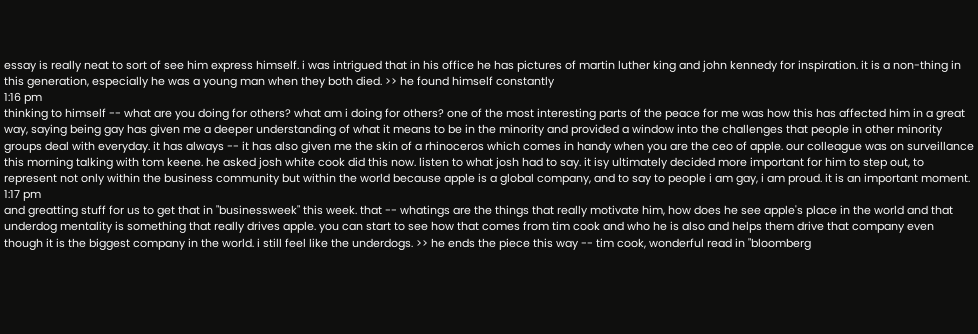essay is really neat to sort of see him express himself. i was intrigued that in his office he has pictures of martin luther king and john kennedy for inspiration. it is a non-thing in this generation, especially he was a young man when they both died. >> he found himself constantly
1:16 pm
thinking to himself -- what are you doing for others? what am i doing for others? one of the most interesting parts of the peace for me was how this has affected him in a great way, saying being gay has given me a deeper understanding of what it means to be in the minority and provided a window into the challenges that people in other minority groups deal with everyday. it has always -- it has also given me the skin of a rhinoceros which comes in handy when you are the ceo of apple. our colleague was on surveillance this morning talking with tom keene. he asked josh white cook did this now. listen to what josh had to say. it isy ultimately decided more important for him to step out, to represent not only within the business community but within the world because apple is a global company, and to say to people i am gay, i am proud. it is an important moment.
1:17 pm
and greatting stuff for us to get that in "businessweek" this week. that -- whatings are the things that really motivate him, how does he see apple's place in the world and that underdog mentality is something that really drives apple. you can start to see how that comes from tim cook and who he is also and helps them drive that company even though it is the biggest company in the world. i still feel like the underdogs. >> he ends the piece this way -- tim cook, wonderful read in "bloomberg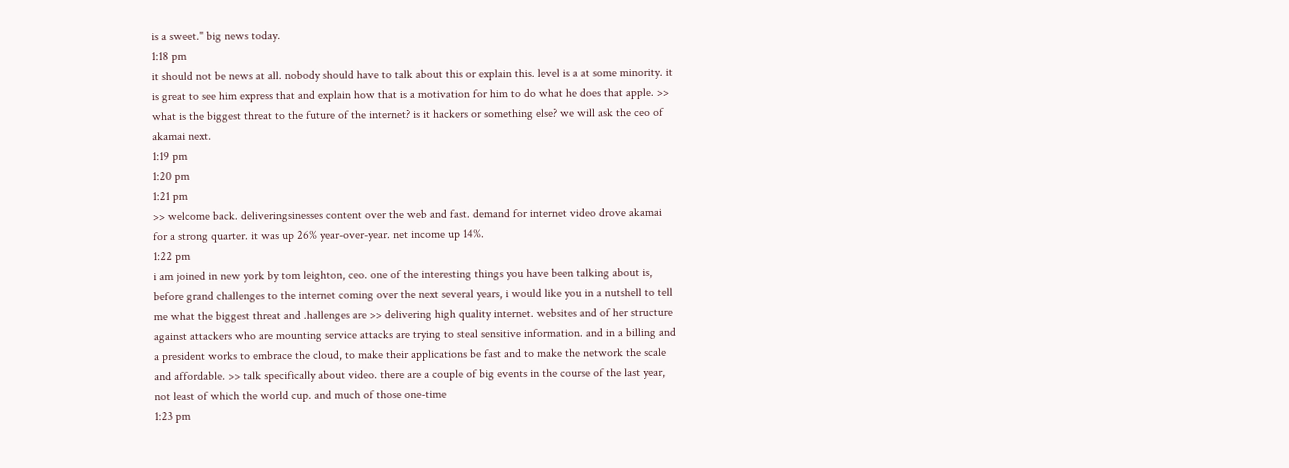is a sweet." big news today.
1:18 pm
it should not be news at all. nobody should have to talk about this or explain this. level is a at some minority. it is great to see him express that and explain how that is a motivation for him to do what he does that apple. >> what is the biggest threat to the future of the internet? is it hackers or something else? we will ask the ceo of akamai next.
1:19 pm
1:20 pm
1:21 pm
>> welcome back. deliveringsinesses content over the web and fast. demand for internet video drove akamai for a strong quarter. it was up 26% year-over-year. net income up 14%.
1:22 pm
i am joined in new york by tom leighton, ceo. one of the interesting things you have been talking about is, before grand challenges to the internet coming over the next several years, i would like you in a nutshell to tell me what the biggest threat and .hallenges are >> delivering high quality internet. websites and of her structure against attackers who are mounting service attacks are trying to steal sensitive information. and in a billing and a president works to embrace the cloud, to make their applications be fast and to make the network the scale and affordable. >> talk specifically about video. there are a couple of big events in the course of the last year, not least of which the world cup. and much of those one-time
1:23 pm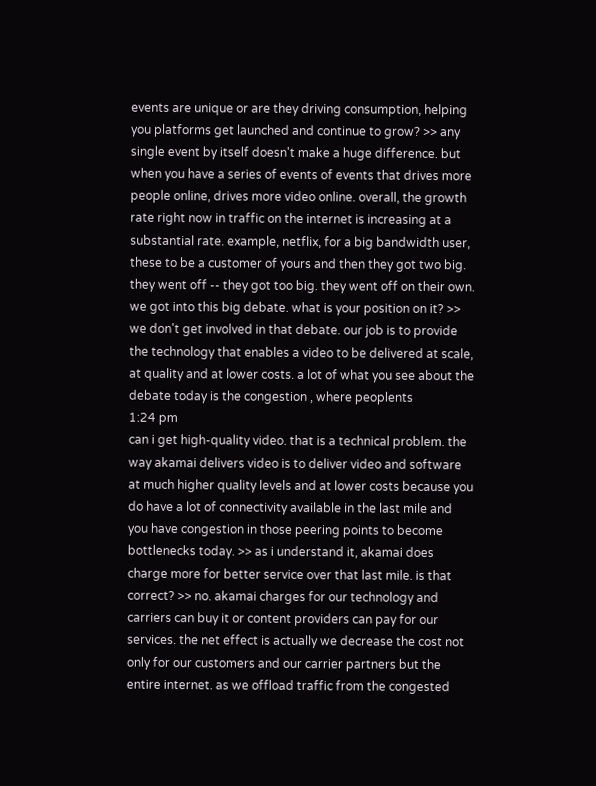events are unique or are they driving consumption, helping you platforms get launched and continue to grow? >> any single event by itself doesn't make a huge difference. but when you have a series of events of events that drives more people online, drives more video online. overall, the growth rate right now in traffic on the internet is increasing at a substantial rate. example, netflix, for a big bandwidth user, these to be a customer of yours and then they got two big. they went off -- they got too big. they went off on their own. we got into this big debate. what is your position on it? >> we don't get involved in that debate. our job is to provide the technology that enables a video to be delivered at scale, at quality and at lower costs. a lot of what you see about the debate today is the congestion , where peoplents
1:24 pm
can i get high-quality video. that is a technical problem. the way akamai delivers video is to deliver video and software at much higher quality levels and at lower costs because you do have a lot of connectivity available in the last mile and you have congestion in those peering points to become bottlenecks today. >> as i understand it, akamai does charge more for better service over that last mile. is that correct? >> no. akamai charges for our technology and carriers can buy it or content providers can pay for our services. the net effect is actually we decrease the cost not only for our customers and our carrier partners but the entire internet. as we offload traffic from the congested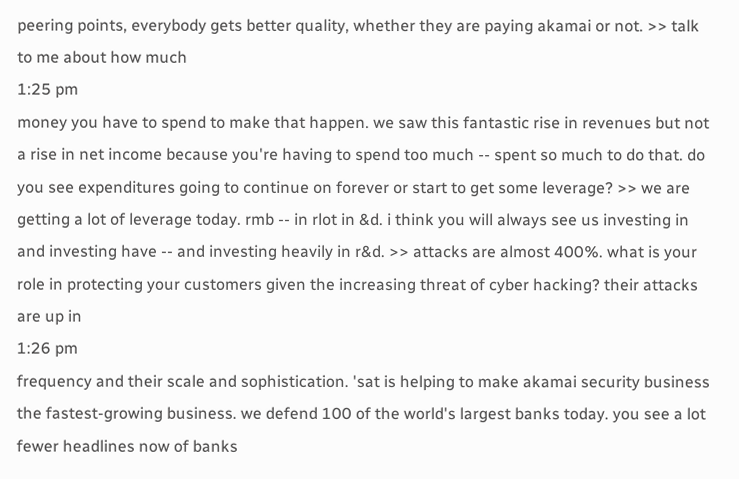peering points, everybody gets better quality, whether they are paying akamai or not. >> talk to me about how much
1:25 pm
money you have to spend to make that happen. we saw this fantastic rise in revenues but not a rise in net income because you're having to spend too much -- spent so much to do that. do you see expenditures going to continue on forever or start to get some leverage? >> we are getting a lot of leverage today. rmb -- in rlot in &d. i think you will always see us investing in and investing have -- and investing heavily in r&d. >> attacks are almost 400%. what is your role in protecting your customers given the increasing threat of cyber hacking? their attacks are up in
1:26 pm
frequency and their scale and sophistication. 'sat is helping to make akamai security business the fastest-growing business. we defend 100 of the world's largest banks today. you see a lot fewer headlines now of banks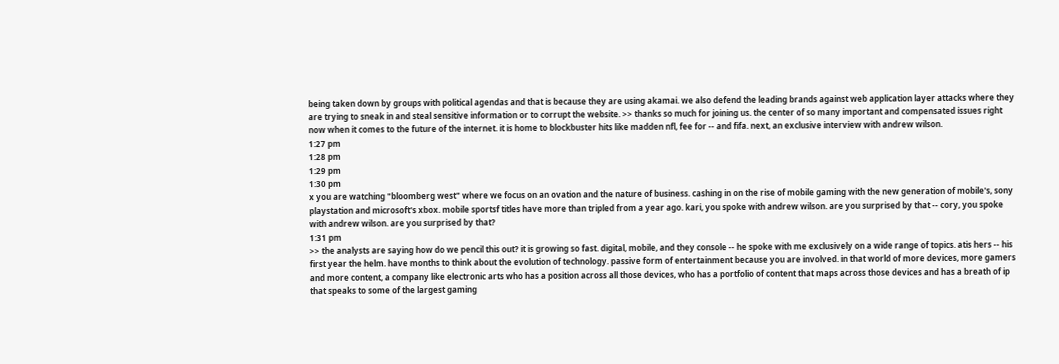being taken down by groups with political agendas and that is because they are using akamai. we also defend the leading brands against web application layer attacks where they are trying to sneak in and steal sensitive information or to corrupt the website. >> thanks so much for joining us. the center of so many important and compensated issues right now when it comes to the future of the internet. it is home to blockbuster hits like madden nfl, fee for -- and fifa. next, an exclusive interview with andrew wilson.
1:27 pm
1:28 pm
1:29 pm
1:30 pm
x you are watching "bloomberg west" where we focus on an ovation and the nature of business. cashing in on the rise of mobile gaming with the new generation of mobile's, sony playstation and microsoft's xbox. mobile sportsf titles have more than tripled from a year ago. kari, you spoke with andrew wilson. are you surprised by that -- cory, you spoke with andrew wilson. are you surprised by that?
1:31 pm
>> the analysts are saying how do we pencil this out? it is growing so fast. digital, mobile, and they console -- he spoke with me exclusively on a wide range of topics. atis hers -- his first year the helm. have months to think about the evolution of technology. passive form of entertainment because you are involved. in that world of more devices, more gamers and more content, a company like electronic arts who has a position across all those devices, who has a portfolio of content that maps across those devices and has a breath of ip that speaks to some of the largest gaming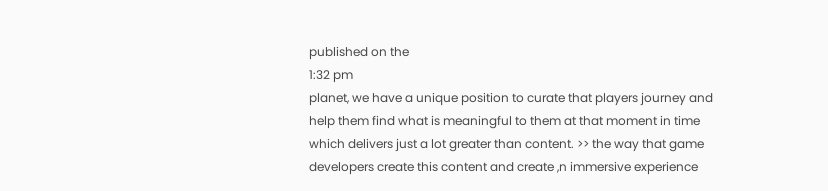published on the
1:32 pm
planet, we have a unique position to curate that players journey and help them find what is meaningful to them at that moment in time which delivers just a lot greater than content. >> the way that game developers create this content and create ,n immersive experience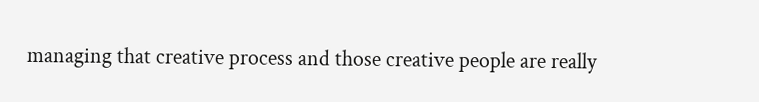managing that creative process and those creative people are really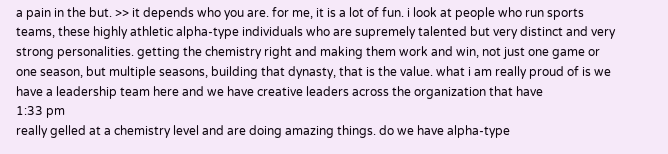a pain in the but. >> it depends who you are. for me, it is a lot of fun. i look at people who run sports teams, these highly athletic alpha-type individuals who are supremely talented but very distinct and very strong personalities. getting the chemistry right and making them work and win, not just one game or one season, but multiple seasons, building that dynasty, that is the value. what i am really proud of is we have a leadership team here and we have creative leaders across the organization that have
1:33 pm
really gelled at a chemistry level and are doing amazing things. do we have alpha-type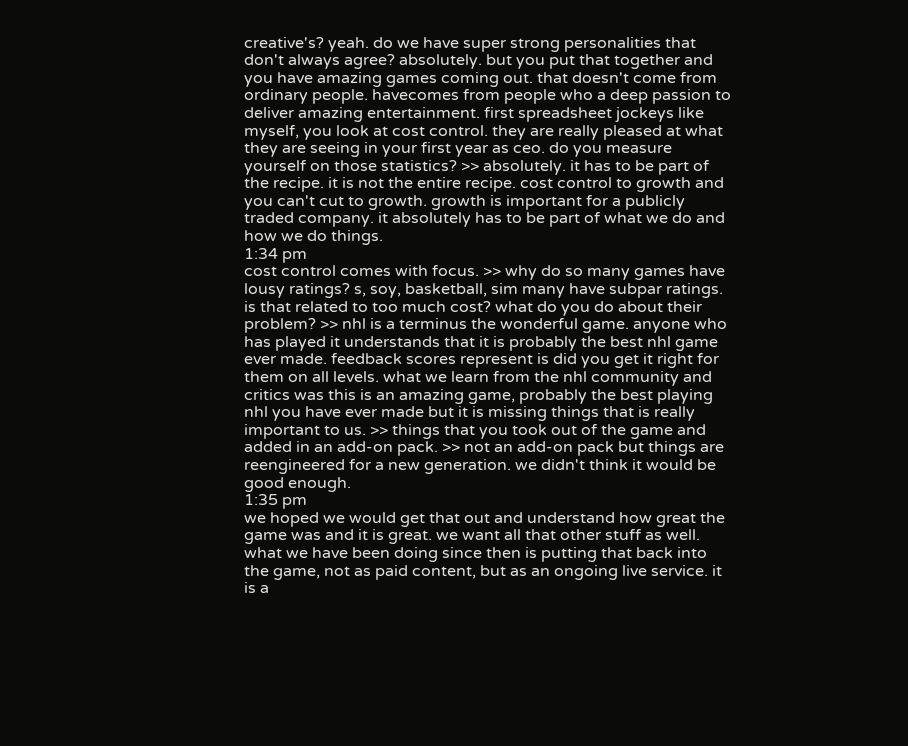creative's? yeah. do we have super strong personalities that don't always agree? absolutely. but you put that together and you have amazing games coming out. that doesn't come from ordinary people. havecomes from people who a deep passion to deliver amazing entertainment. first spreadsheet jockeys like myself, you look at cost control. they are really pleased at what they are seeing in your first year as ceo. do you measure yourself on those statistics? >> absolutely. it has to be part of the recipe. it is not the entire recipe. cost control to growth and you can't cut to growth. growth is important for a publicly traded company. it absolutely has to be part of what we do and how we do things.
1:34 pm
cost control comes with focus. >> why do so many games have lousy ratings? s, soy, basketball, sim many have subpar ratings. is that related to too much cost? what do you do about their problem? >> nhl is a terminus the wonderful game. anyone who has played it understands that it is probably the best nhl game ever made. feedback scores represent is did you get it right for them on all levels. what we learn from the nhl community and critics was this is an amazing game, probably the best playing nhl you have ever made but it is missing things that is really important to us. >> things that you took out of the game and added in an add-on pack. >> not an add-on pack but things are reengineered for a new generation. we didn't think it would be good enough.
1:35 pm
we hoped we would get that out and understand how great the game was and it is great. we want all that other stuff as well. what we have been doing since then is putting that back into the game, not as paid content, but as an ongoing live service. it is a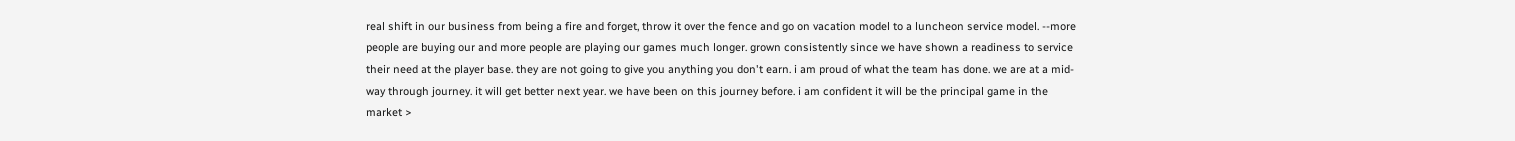real shift in our business from being a fire and forget, throw it over the fence and go on vacation model to a luncheon service model. --more people are buying our and more people are playing our games much longer. grown consistently since we have shown a readiness to service their need at the player base. they are not going to give you anything you don't earn. i am proud of what the team has done. we are at a mid-way through journey. it will get better next year. we have been on this journey before. i am confident it will be the principal game in the market >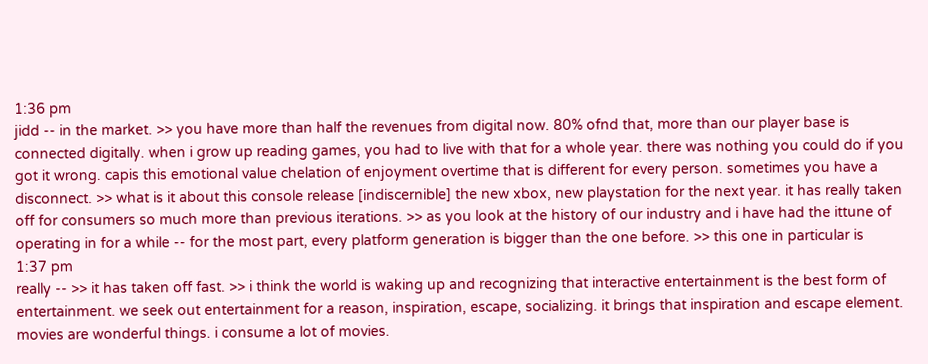1:36 pm
jidd -- in the market. >> you have more than half the revenues from digital now. 80% ofnd that, more than our player base is connected digitally. when i grow up reading games, you had to live with that for a whole year. there was nothing you could do if you got it wrong. capis this emotional value chelation of enjoyment overtime that is different for every person. sometimes you have a disconnect. >> what is it about this console release [indiscernible] the new xbox, new playstation for the next year. it has really taken off for consumers so much more than previous iterations. >> as you look at the history of our industry and i have had the ittune of operating in for a while -- for the most part, every platform generation is bigger than the one before. >> this one in particular is
1:37 pm
really -- >> it has taken off fast. >> i think the world is waking up and recognizing that interactive entertainment is the best form of entertainment. we seek out entertainment for a reason, inspiration, escape, socializing. it brings that inspiration and escape element. movies are wonderful things. i consume a lot of movies.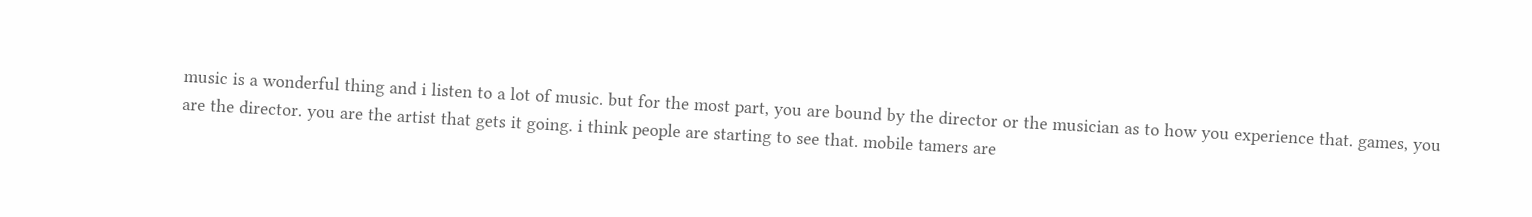music is a wonderful thing and i listen to a lot of music. but for the most part, you are bound by the director or the musician as to how you experience that. games, you are the director. you are the artist that gets it going. i think people are starting to see that. mobile tamers are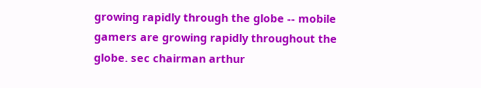growing rapidly through the globe -- mobile gamers are growing rapidly throughout the globe. sec chairman arthur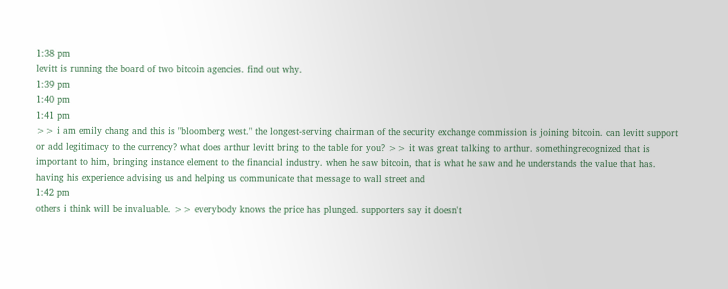1:38 pm
levitt is running the board of two bitcoin agencies. find out why.
1:39 pm
1:40 pm
1:41 pm
>> i am emily chang and this is "bloomberg west." the longest-serving chairman of the security exchange commission is joining bitcoin. can levitt support or add legitimacy to the currency? what does arthur levitt bring to the table for you? >> it was great talking to arthur. somethingrecognized that is important to him, bringing instance element to the financial industry. when he saw bitcoin, that is what he saw and he understands the value that has. having his experience advising us and helping us communicate that message to wall street and
1:42 pm
others i think will be invaluable. >> everybody knows the price has plunged. supporters say it doesn't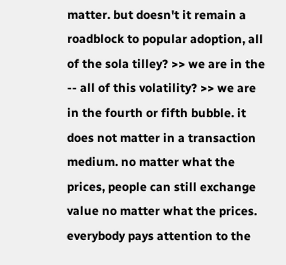matter. but doesn't it remain a roadblock to popular adoption, all of the sola tilley? >> we are in the -- all of this volatility? >> we are in the fourth or fifth bubble. it does not matter in a transaction medium. no matter what the prices, people can still exchange value no matter what the prices. everybody pays attention to the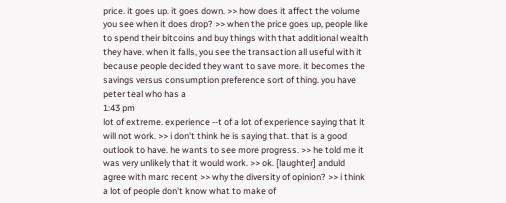price. it goes up. it goes down. >> how does it affect the volume you see when it does drop? >> when the price goes up, people like to spend their bitcoins and buy things with that additional wealth they have. when it falls, you see the transaction all useful with it because people decided they want to save more. it becomes the savings versus consumption preference sort of thing. you have peter teal who has a
1:43 pm
lot of extreme. experience --t of a lot of experience saying that it will not work. >> i don't think he is saying that. that is a good outlook to have. he wants to see more progress. >> he told me it was very unlikely that it would work. >> ok. [laughter] anduld agree with marc recent >> why the diversity of opinion? >> i think a lot of people don't know what to make of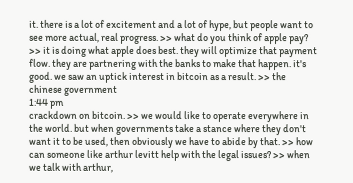it. there is a lot of excitement and a lot of hype, but people want to see more actual, real progress. >> what do you think of apple pay? >> it is doing what apple does best. they will optimize that payment flow. they are partnering with the banks to make that happen. it's good. we saw an uptick interest in bitcoin as a result. >> the chinese government
1:44 pm
crackdown on bitcoin. >> we would like to operate everywhere in the world. but when governments take a stance where they don't want it to be used, then obviously we have to abide by that. >> how can someone like arthur levitt help with the legal issues? >> when we talk with arthur,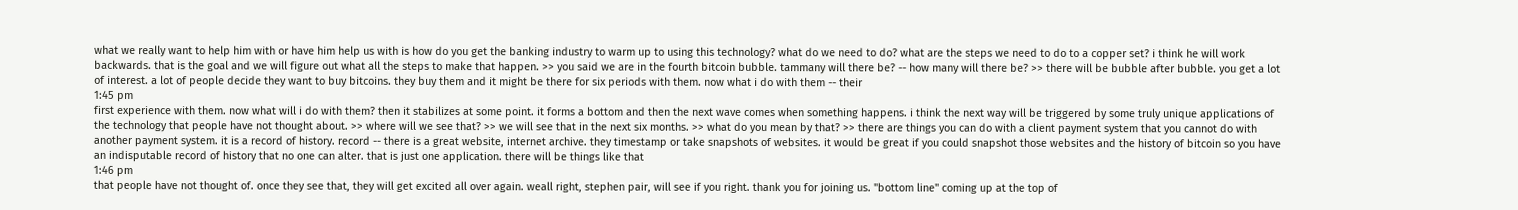what we really want to help him with or have him help us with is how do you get the banking industry to warm up to using this technology? what do we need to do? what are the steps we need to do to a copper set? i think he will work backwards. that is the goal and we will figure out what all the steps to make that happen. >> you said we are in the fourth bitcoin bubble. tammany will there be? -- how many will there be? >> there will be bubble after bubble. you get a lot of interest. a lot of people decide they want to buy bitcoins. they buy them and it might be there for six periods with them. now what i do with them -- their
1:45 pm
first experience with them. now what will i do with them? then it stabilizes at some point. it forms a bottom and then the next wave comes when something happens. i think the next way will be triggered by some truly unique applications of the technology that people have not thought about. >> where will we see that? >> we will see that in the next six months. >> what do you mean by that? >> there are things you can do with a client payment system that you cannot do with another payment system. it is a record of history. record -- there is a great website, internet archive. they timestamp or take snapshots of websites. it would be great if you could snapshot those websites and the history of bitcoin so you have an indisputable record of history that no one can alter. that is just one application. there will be things like that
1:46 pm
that people have not thought of. once they see that, they will get excited all over again. weall right, stephen pair, will see if you right. thank you for joining us. "bottom line" coming up at the top of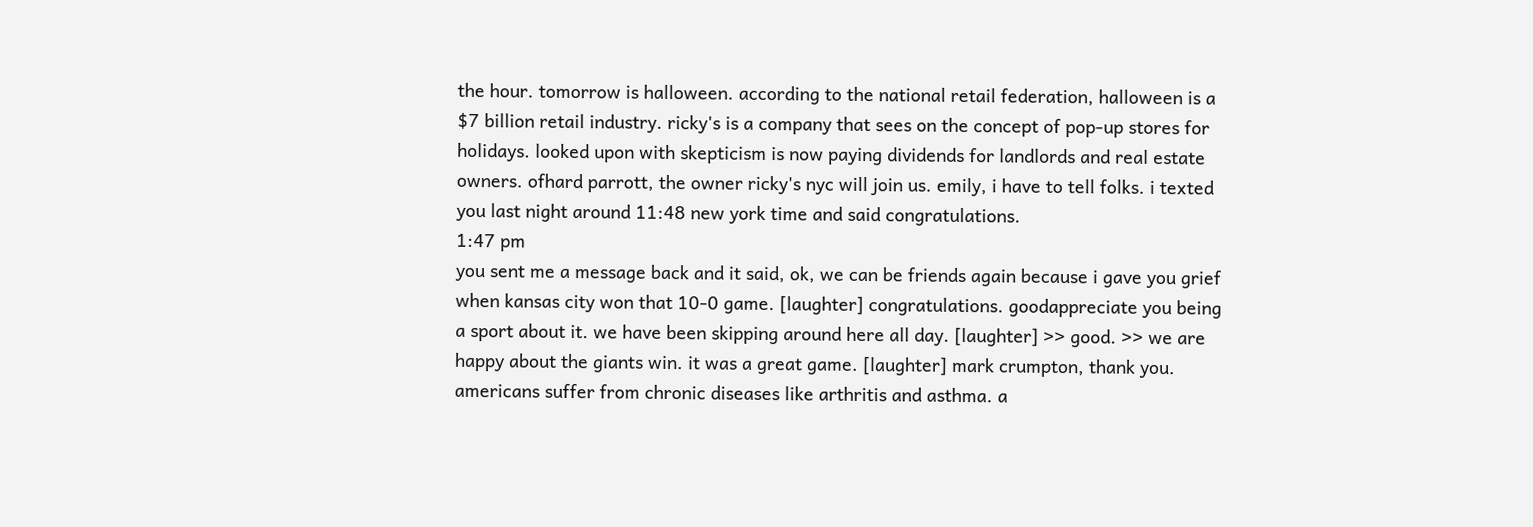the hour. tomorrow is halloween. according to the national retail federation, halloween is a $7 billion retail industry. ricky's is a company that sees on the concept of pop-up stores for holidays. looked upon with skepticism is now paying dividends for landlords and real estate owners. ofhard parrott, the owner ricky's nyc will join us. emily, i have to tell folks. i texted you last night around 11:48 new york time and said congratulations.
1:47 pm
you sent me a message back and it said, ok, we can be friends again because i gave you grief when kansas city won that 10-0 game. [laughter] congratulations. goodappreciate you being a sport about it. we have been skipping around here all day. [laughter] >> good. >> we are happy about the giants win. it was a great game. [laughter] mark crumpton, thank you. americans suffer from chronic diseases like arthritis and asthma. a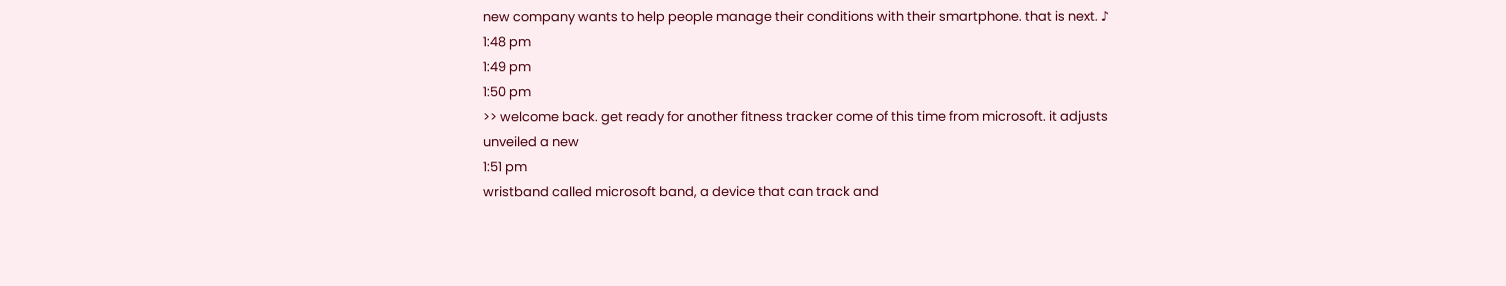new company wants to help people manage their conditions with their smartphone. that is next. ♪
1:48 pm
1:49 pm
1:50 pm
>> welcome back. get ready for another fitness tracker come of this time from microsoft. it adjusts unveiled a new
1:51 pm
wristband called microsoft band, a device that can track and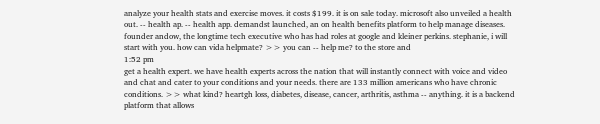analyze your health stats and exercise moves. it costs $199. it is on sale today. microsoft also unveiled a health out. -- health ap. -- health app. demandst launched, an on health benefits platform to help manage diseases. founder andow, the longtime tech executive who has had roles at google and kleiner perkins. stephanie, i will start with you. how can vida helpmate? >> you can -- help me? to the store and
1:52 pm
get a health expert. we have health experts across the nation that will instantly connect with voice and video and chat and cater to your conditions and your needs. there are 133 million americans who have chronic conditions. >> what kind? heartgh loss, diabetes, disease, cancer, arthritis, asthma -- anything. it is a backend platform that allows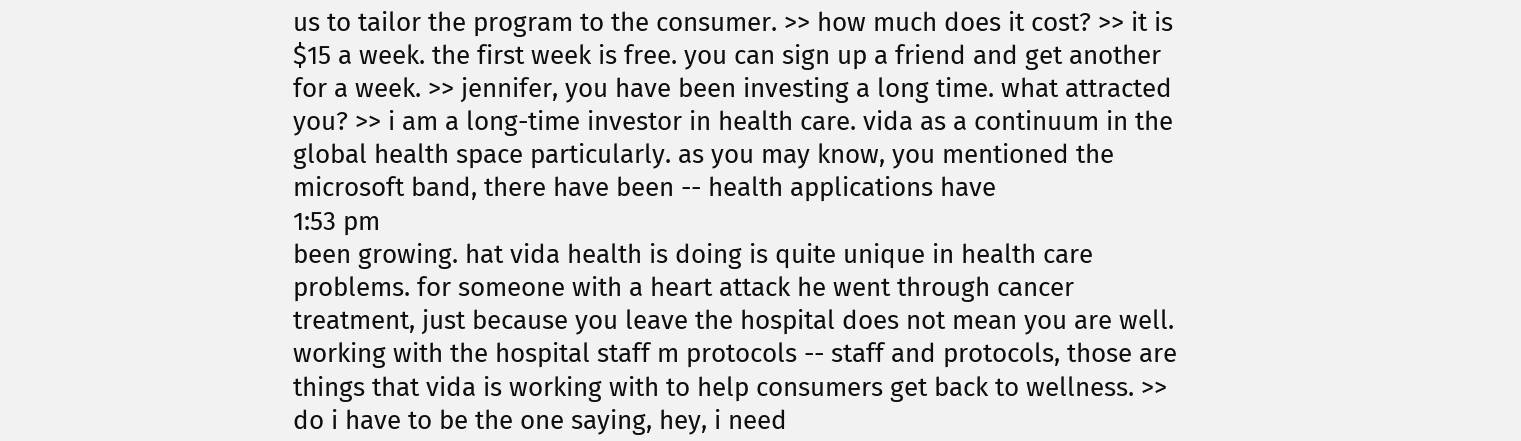us to tailor the program to the consumer. >> how much does it cost? >> it is $15 a week. the first week is free. you can sign up a friend and get another for a week. >> jennifer, you have been investing a long time. what attracted you? >> i am a long-time investor in health care. vida as a continuum in the global health space particularly. as you may know, you mentioned the microsoft band, there have been -- health applications have
1:53 pm
been growing. hat vida health is doing is quite unique in health care problems. for someone with a heart attack he went through cancer treatment, just because you leave the hospital does not mean you are well. working with the hospital staff m protocols -- staff and protocols, those are things that vida is working with to help consumers get back to wellness. >> do i have to be the one saying, hey, i need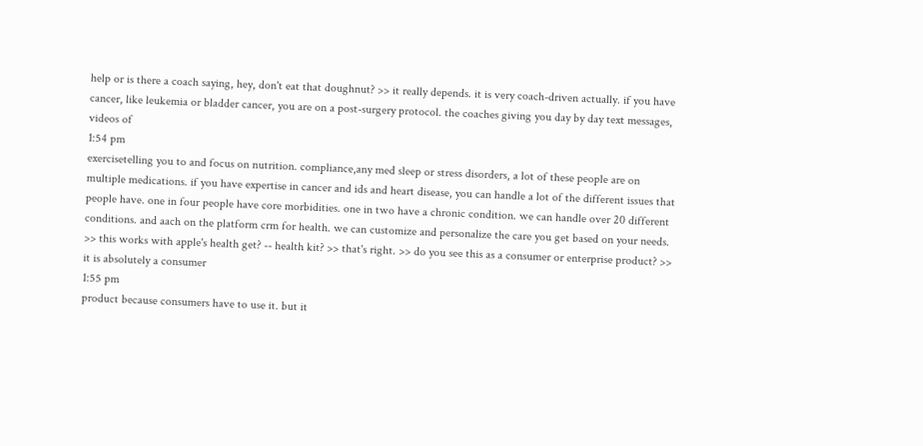help or is there a coach saying, hey, don't eat that doughnut? >> it really depends. it is very coach-driven actually. if you have cancer, like leukemia or bladder cancer, you are on a post-surgery protocol. the coaches giving you day by day text messages, videos of
1:54 pm
exercisetelling you to and focus on nutrition. compliance,any med sleep or stress disorders, a lot of these people are on multiple medications. if you have expertise in cancer and ids and heart disease, you can handle a lot of the different issues that people have. one in four people have core morbidities. one in two have a chronic condition. we can handle over 20 different conditions. and aach on the platform crm for health. we can customize and personalize the care you get based on your needs. >> this works with apple's health get? -- health kit? >> that's right. >> do you see this as a consumer or enterprise product? >> it is absolutely a consumer
1:55 pm
product because consumers have to use it. but it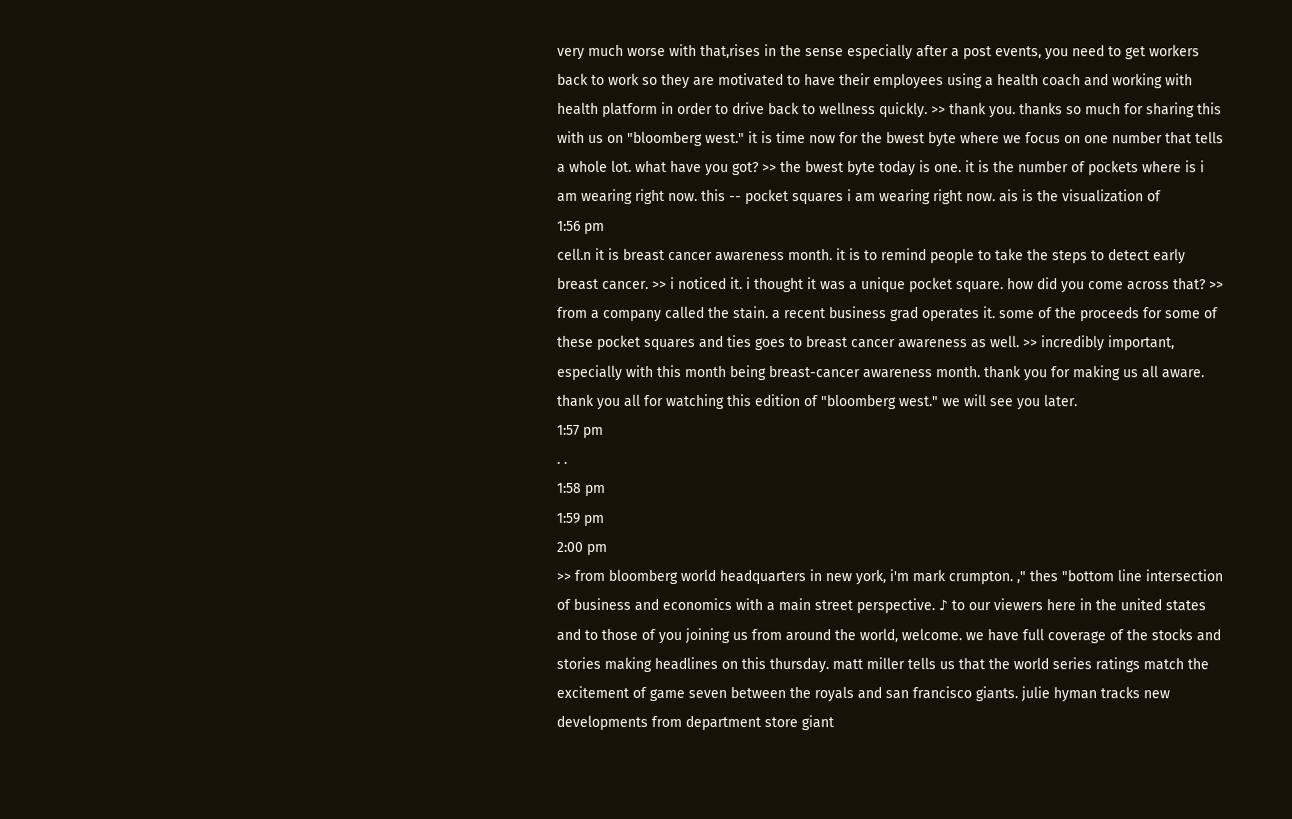very much worse with that,rises in the sense especially after a post events, you need to get workers back to work so they are motivated to have their employees using a health coach and working with health platform in order to drive back to wellness quickly. >> thank you. thanks so much for sharing this with us on "bloomberg west." it is time now for the bwest byte where we focus on one number that tells a whole lot. what have you got? >> the bwest byte today is one. it is the number of pockets where is i am wearing right now. this -- pocket squares i am wearing right now. ais is the visualization of
1:56 pm
cell.n it is breast cancer awareness month. it is to remind people to take the steps to detect early breast cancer. >> i noticed it. i thought it was a unique pocket square. how did you come across that? >> from a company called the stain. a recent business grad operates it. some of the proceeds for some of these pocket squares and ties goes to breast cancer awareness as well. >> incredibly important, especially with this month being breast-cancer awareness month. thank you for making us all aware. thank you all for watching this edition of "bloomberg west." we will see you later.
1:57 pm
. .
1:58 pm
1:59 pm
2:00 pm
>> from bloomberg world headquarters in new york, i'm mark crumpton. ," thes "bottom line intersection of business and economics with a main street perspective. ♪ to our viewers here in the united states and to those of you joining us from around the world, welcome. we have full coverage of the stocks and stories making headlines on this thursday. matt miller tells us that the world series ratings match the excitement of game seven between the royals and san francisco giants. julie hyman tracks new developments from department store giant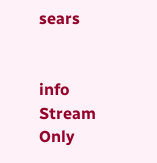sears


info Stream Only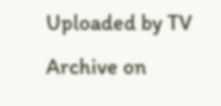Uploaded by TV Archive on